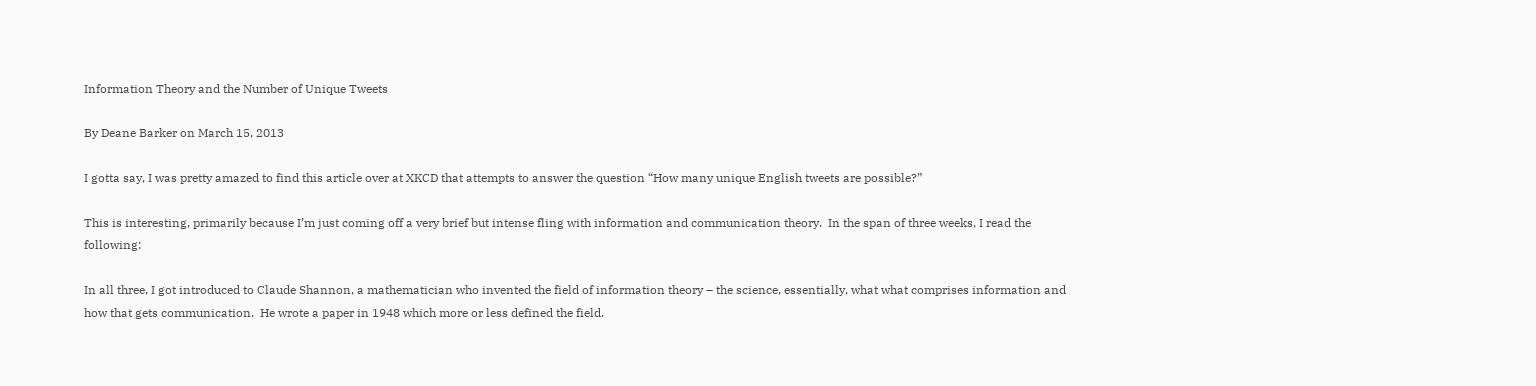Information Theory and the Number of Unique Tweets

By Deane Barker on March 15, 2013

I gotta say, I was pretty amazed to find this article over at XKCD that attempts to answer the question “How many unique English tweets are possible?”

This is interesting, primarily because I’m just coming off a very brief but intense fling with information and communication theory.  In the span of three weeks, I read the following:

In all three, I got introduced to Claude Shannon, a mathematician who invented the field of information theory – the science, essentially, what what comprises information and how that gets communication.  He wrote a paper in 1948 which more or less defined the field.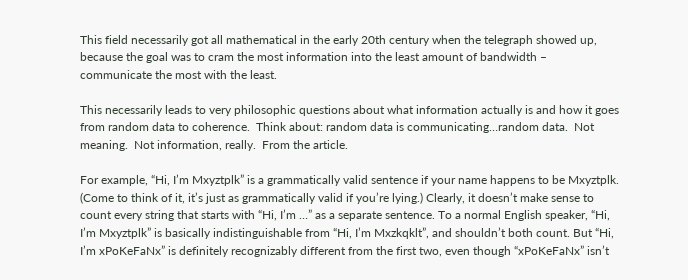This field necessarily got all mathematical in the early 20th century when the telegraph showed up, because the goal was to cram the most information into the least amount of bandwidth – communicate the most with the least.

This necessarily leads to very philosophic questions about what information actually is and how it goes from random data to coherence.  Think about: random data is communicating…random data.  Not meaning.  Not information, really.  From the article.

For example, “Hi, I’m Mxyztplk” is a grammatically valid sentence if your name happens to be Mxyztplk. (Come to think of it, it’s just as grammatically valid if you’re lying.) Clearly, it doesn’t make sense to count every string that starts with “Hi, I’m …” as a separate sentence. To a normal English speaker, “Hi, I’m Mxyztplk” is basically indistinguishable from “Hi, I’m Mxzkqklt”, and shouldn’t both count. But “Hi, I’m xPoKeFaNx” is definitely recognizably different from the first two, even though “xPoKeFaNx” isn’t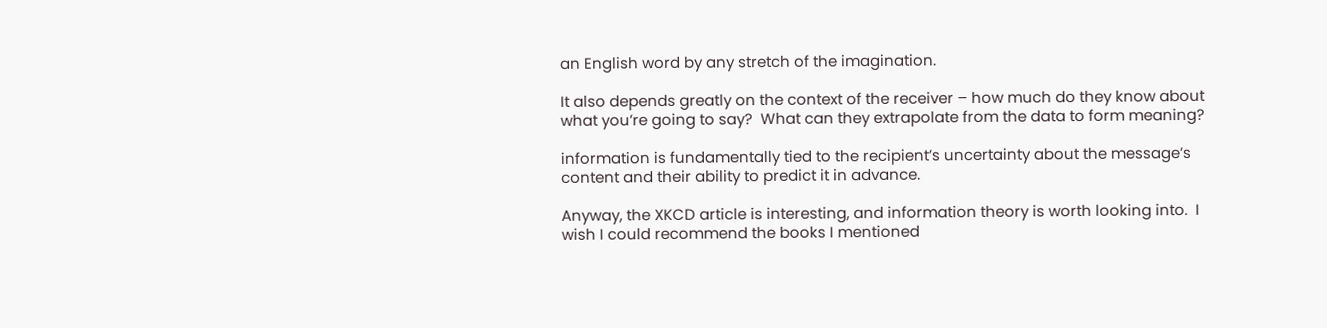an English word by any stretch of the imagination.

It also depends greatly on the context of the receiver – how much do they know about what you’re going to say?  What can they extrapolate from the data to form meaning?

information is fundamentally tied to the recipient’s uncertainty about the message’s content and their ability to predict it in advance.

Anyway, the XKCD article is interesting, and information theory is worth looking into.  I wish I could recommend the books I mentioned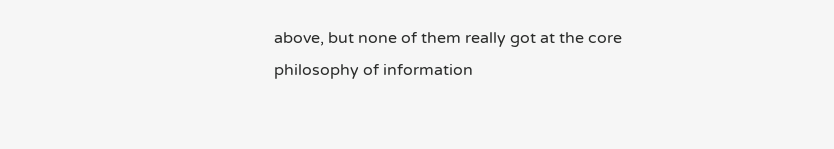above, but none of them really got at the core philosophy of information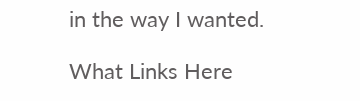in the way I wanted.

What Links Here